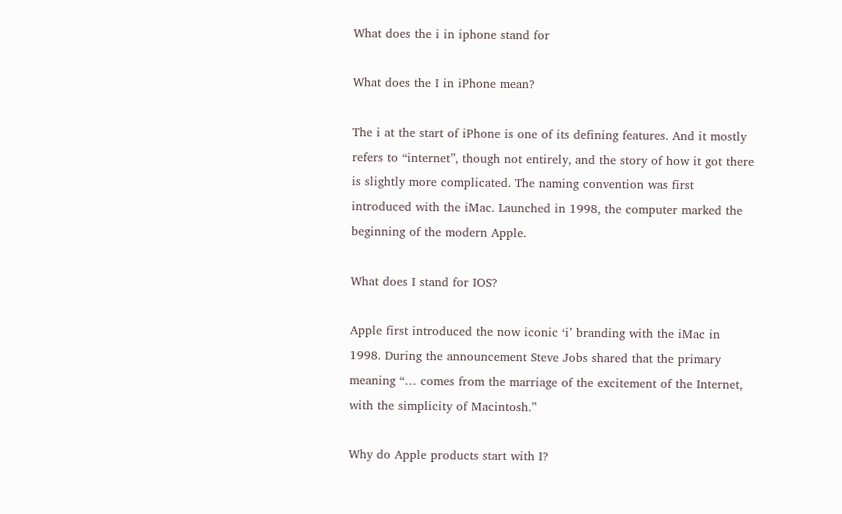What does the i in iphone stand for

What does the I in iPhone mean?

The i at the start of iPhone is one of its defining features. And it mostly refers to “internet”, though not entirely, and the story of how it got there is slightly more complicated. The naming convention was first introduced with the iMac. Launched in 1998, the computer marked the beginning of the modern Apple.

What does I stand for IOS?

Apple first introduced the now iconic ‘i’ branding with the iMac in 1998. During the announcement Steve Jobs shared that the primary meaning “… comes from the marriage of the excitement of the Internet, with the simplicity of Macintosh.”

Why do Apple products start with I?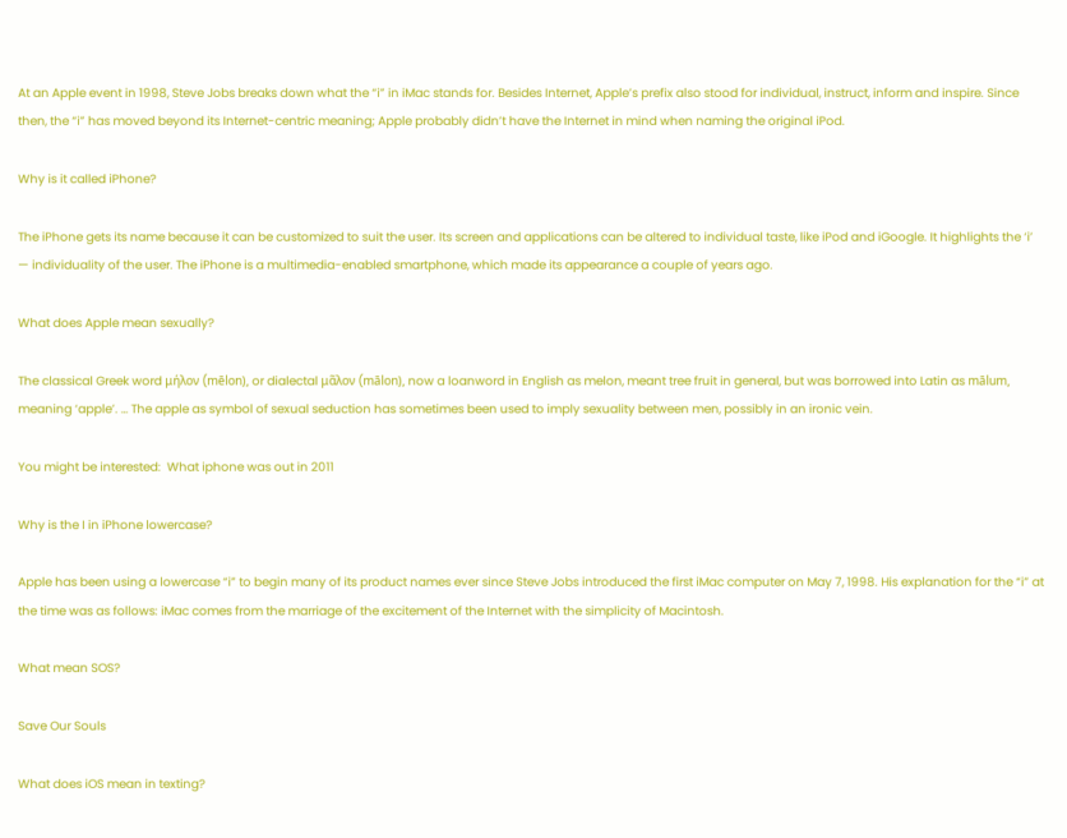At an Apple event in 1998, Steve Jobs breaks down what the “i” in iMac stands for. Besides Internet, Apple’s prefix also stood for individual, instruct, inform and inspire. Since then, the “i” has moved beyond its Internet-centric meaning; Apple probably didn’t have the Internet in mind when naming the original iPod.

Why is it called iPhone?

The iPhone gets its name because it can be customized to suit the user. Its screen and applications can be altered to individual taste, like iPod and iGoogle. It highlights the ‘i’ — individuality of the user. The iPhone is a multimedia-enabled smartphone, which made its appearance a couple of years ago.

What does Apple mean sexually?

The classical Greek word μήλον (mēlon), or dialectal μᾶλον (mālon), now a loanword in English as melon, meant tree fruit in general, but was borrowed into Latin as mālum, meaning ‘apple’. … The apple as symbol of sexual seduction has sometimes been used to imply sexuality between men, possibly in an ironic vein.

You might be interested:  What iphone was out in 2011

Why is the I in iPhone lowercase?

Apple has been using a lowercase “i” to begin many of its product names ever since Steve Jobs introduced the first iMac computer on May 7, 1998. His explanation for the “i” at the time was as follows: iMac comes from the marriage of the excitement of the Internet with the simplicity of Macintosh.

What mean SOS?

Save Our Souls

What does iOS mean in texting?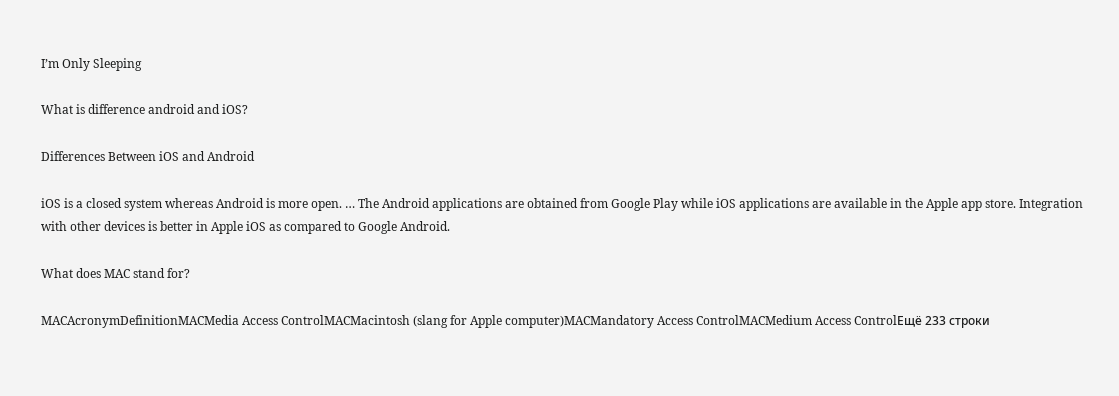I’m Only Sleeping

What is difference android and iOS?

Differences Between iOS and Android

iOS is a closed system whereas Android is more open. … The Android applications are obtained from Google Play while iOS applications are available in the Apple app store. Integration with other devices is better in Apple iOS as compared to Google Android.

What does MAC stand for?

MACAcronymDefinitionMACMedia Access ControlMACMacintosh (slang for Apple computer)MACMandatory Access ControlMACMedium Access ControlЕщё 233 строки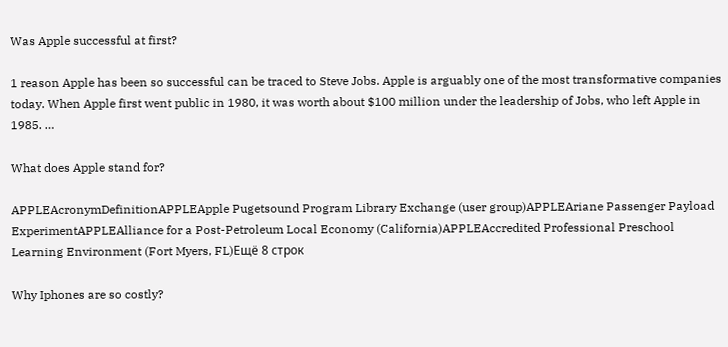Was Apple successful at first?

1 reason Apple has been so successful can be traced to Steve Jobs. Apple is arguably one of the most transformative companies today. When Apple first went public in 1980, it was worth about $100 million under the leadership of Jobs, who left Apple in 1985. …

What does Apple stand for?

APPLEAcronymDefinitionAPPLEApple Pugetsound Program Library Exchange (user group)APPLEAriane Passenger Payload ExperimentAPPLEAlliance for a Post-Petroleum Local Economy (California)APPLEAccredited Professional Preschool Learning Environment (Fort Myers, FL)Ещё 8 строк

Why Iphones are so costly?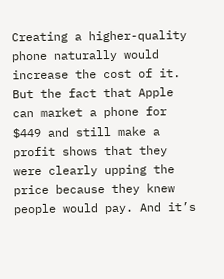Creating a higher-quality phone naturally would increase the cost of it. But the fact that Apple can market a phone for $449 and still make a profit shows that they were clearly upping the price because they knew people would pay. And it’s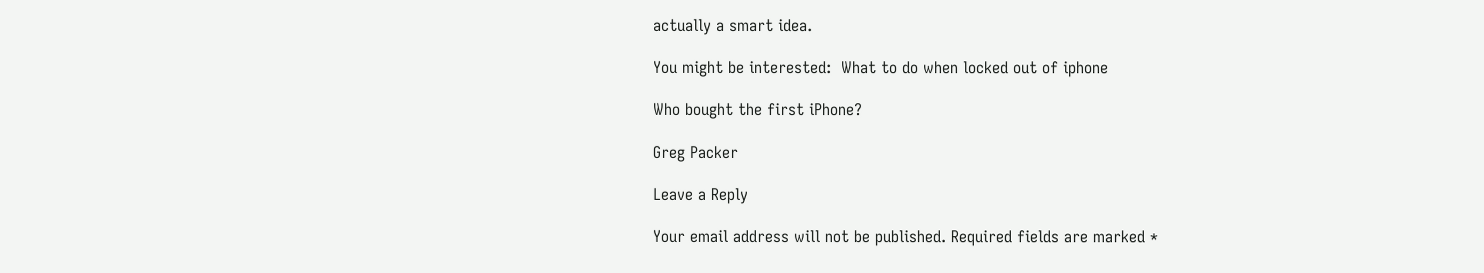actually a smart idea.

You might be interested:  What to do when locked out of iphone

Who bought the first iPhone?

Greg Packer

Leave a Reply

Your email address will not be published. Required fields are marked *